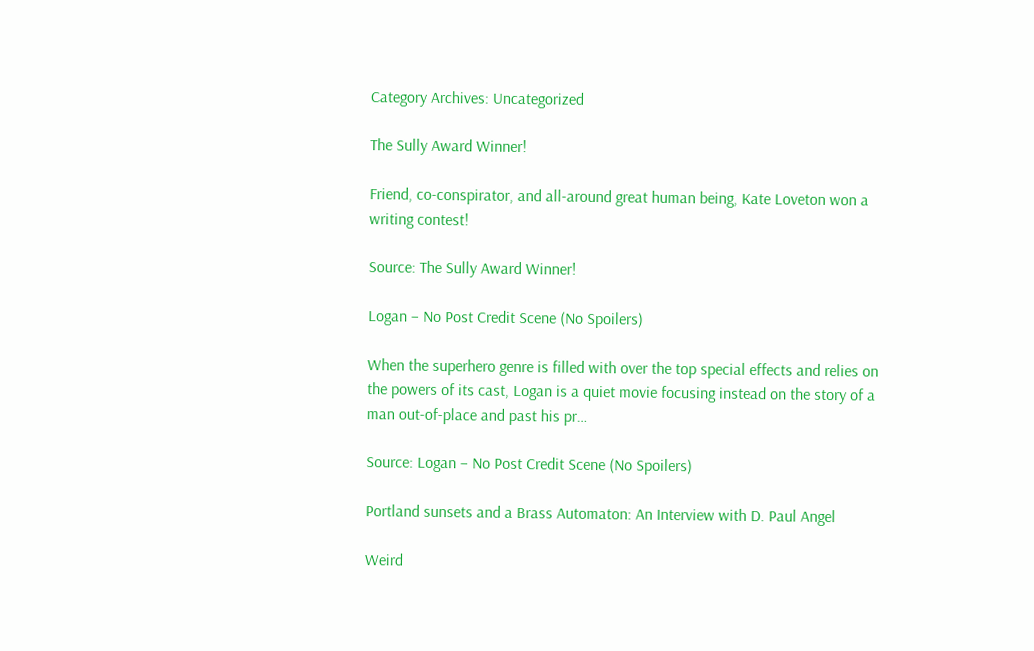Category Archives: Uncategorized

The Sully Award Winner!

Friend, co-conspirator, and all-around great human being, Kate Loveton won a writing contest!

Source: The Sully Award Winner!

Logan – No Post Credit Scene (No Spoilers)

When the superhero genre is filled with over the top special effects and relies on the powers of its cast, Logan is a quiet movie focusing instead on the story of a man out-of-place and past his pr…

Source: Logan – No Post Credit Scene (No Spoilers)

Portland sunsets and a Brass Automaton: An Interview with D. Paul Angel

Weird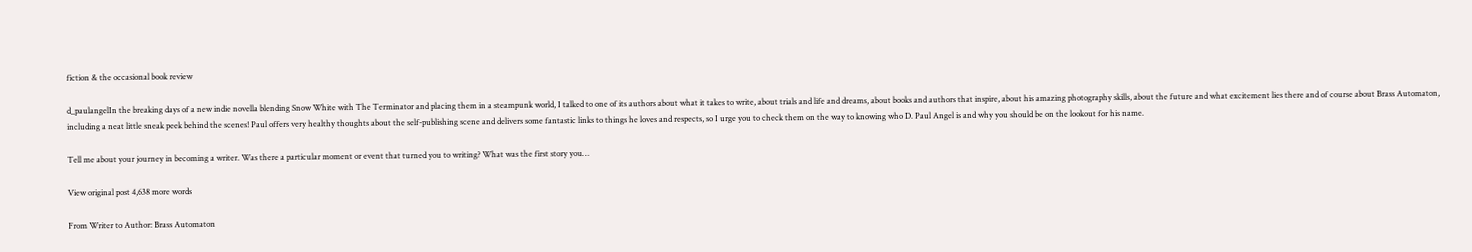fiction & the occasional book review

d_paulangelIn the breaking days of a new indie novella blending Snow White with The Terminator and placing them in a steampunk world, I talked to one of its authors about what it takes to write, about trials and life and dreams, about books and authors that inspire, about his amazing photography skills, about the future and what excitement lies there and of course about Brass Automaton, including a neat little sneak peek behind the scenes! Paul offers very healthy thoughts about the self-publishing scene and delivers some fantastic links to things he loves and respects, so I urge you to check them on the way to knowing who D. Paul Angel is and why you should be on the lookout for his name.

Tell me about your journey in becoming a writer. Was there a particular moment or event that turned you to writing? What was the first story you…

View original post 4,638 more words

From Writer to Author: Brass Automaton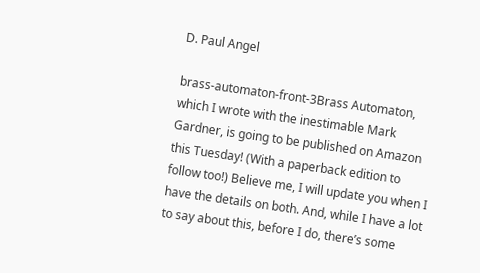D. Paul Angel

brass-automaton-front-3Brass Automaton, which I wrote with the inestimable Mark Gardner, is going to be published on Amazon this Tuesday! (With a paperback edition to follow too!) Believe me, I will update you when I have the details on both. And, while I have a lot to say about this, before I do, there’s some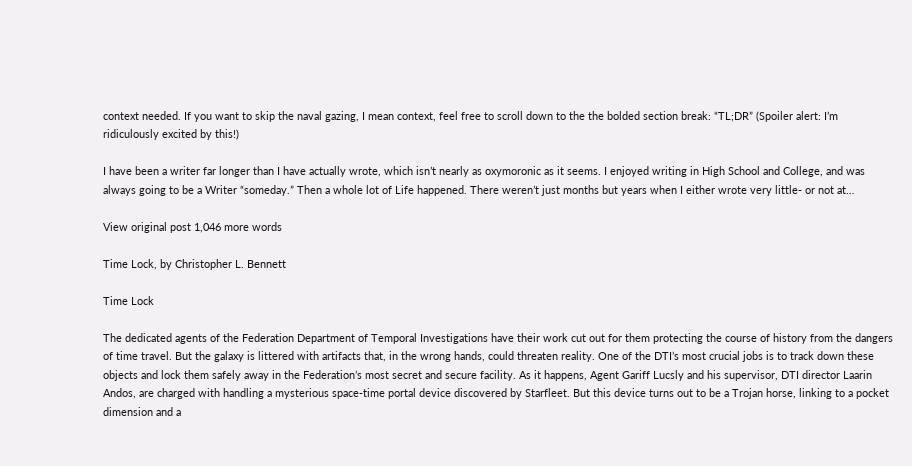context needed. If you want to skip the naval gazing, I mean context, feel free to scroll down to the the bolded section break: “TL;DR” (Spoiler alert: I’m ridiculously excited by this!)

I have been a writer far longer than I have actually wrote, which isn’t nearly as oxymoronic as it seems. I enjoyed writing in High School and College, and was always going to be a Writer “someday.” Then a whole lot of Life happened. There weren’t just months but years when I either wrote very little- or not at…

View original post 1,046 more words

Time Lock, by Christopher L. Bennett

Time Lock

The dedicated agents of the Federation Department of Temporal Investigations have their work cut out for them protecting the course of history from the dangers of time travel. But the galaxy is littered with artifacts that, in the wrong hands, could threaten reality. One of the DTI’s most crucial jobs is to track down these objects and lock them safely away in the Federation’s most secret and secure facility. As it happens, Agent Gariff Lucsly and his supervisor, DTI director Laarin Andos, are charged with handling a mysterious space-time portal device discovered by Starfleet. But this device turns out to be a Trojan horse, linking to a pocket dimension and a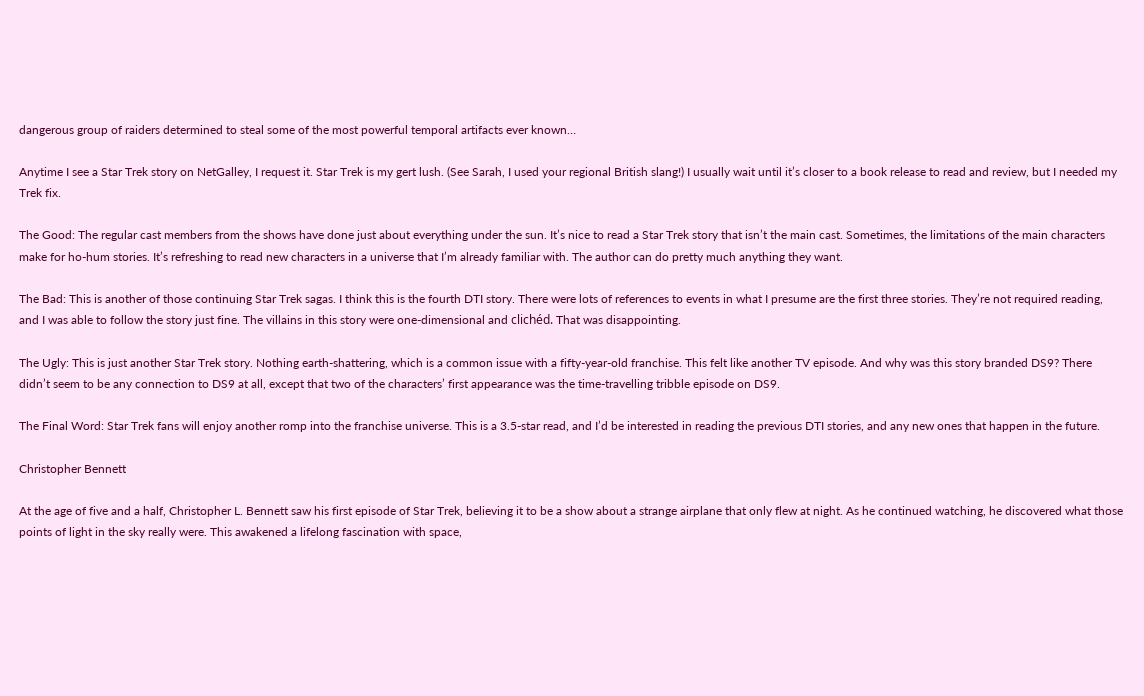dangerous group of raiders determined to steal some of the most powerful temporal artifacts ever known…

Anytime I see a Star Trek story on NetGalley, I request it. Star Trek is my gert lush. (See Sarah, I used your regional British slang!) I usually wait until it’s closer to a book release to read and review, but I needed my Trek fix.

The Good: The regular cast members from the shows have done just about everything under the sun. It’s nice to read a Star Trek story that isn’t the main cast. Sometimes, the limitations of the main characters make for ho-hum stories. It’s refreshing to read new characters in a universe that I’m already familiar with. The author can do pretty much anything they want.

The Bad: This is another of those continuing Star Trek sagas. I think this is the fourth DTI story. There were lots of references to events in what I presume are the first three stories. They’re not required reading, and I was able to follow the story just fine. The villains in this story were one-dimensional and clichéd. That was disappointing.

The Ugly: This is just another Star Trek story. Nothing earth-shattering, which is a common issue with a fifty-year-old franchise. This felt like another TV episode. And why was this story branded DS9? There didn’t seem to be any connection to DS9 at all, except that two of the characters’ first appearance was the time-travelling tribble episode on DS9.

The Final Word: Star Trek fans will enjoy another romp into the franchise universe. This is a 3.5-star read, and I’d be interested in reading the previous DTI stories, and any new ones that happen in the future.

Christopher Bennett

At the age of five and a half, Christopher L. Bennett saw his first episode of Star Trek, believing it to be a show about a strange airplane that only flew at night. As he continued watching, he discovered what those points of light in the sky really were. This awakened a lifelong fascination with space,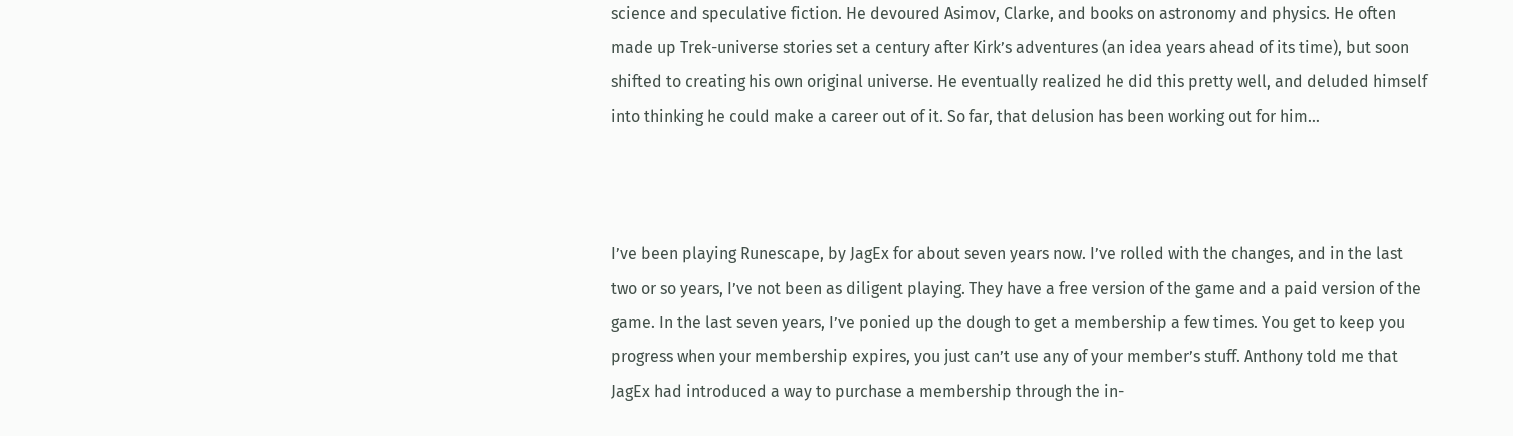science and speculative fiction. He devoured Asimov, Clarke, and books on astronomy and physics. He often made up Trek-universe stories set a century after Kirk’s adventures (an idea years ahead of its time), but soon shifted to creating his own original universe. He eventually realized he did this pretty well, and deluded himself into thinking he could make a career out of it. So far, that delusion has been working out for him…



I’ve been playing Runescape, by JagEx for about seven years now. I’ve rolled with the changes, and in the last two or so years, I’ve not been as diligent playing. They have a free version of the game and a paid version of the game. In the last seven years, I’ve ponied up the dough to get a membership a few times. You get to keep you progress when your membership expires, you just can’t use any of your member’s stuff. Anthony told me that JagEx had introduced a way to purchase a membership through the in-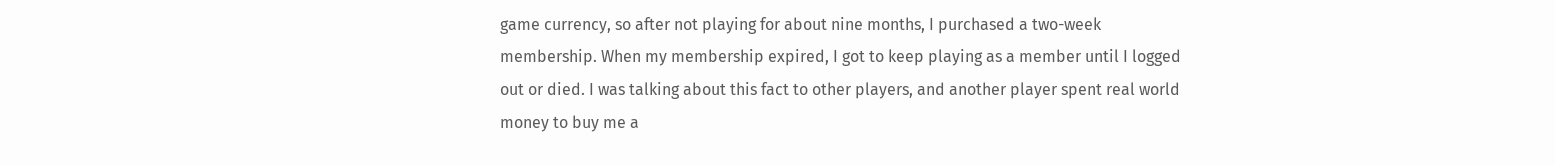game currency, so after not playing for about nine months, I purchased a two-week membership. When my membership expired, I got to keep playing as a member until I logged out or died. I was talking about this fact to other players, and another player spent real world money to buy me a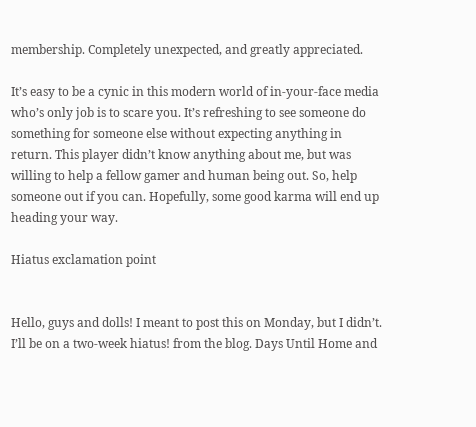membership. Completely unexpected, and greatly appreciated.

It’s easy to be a cynic in this modern world of in-your-face media who’s only job is to scare you. It’s refreshing to see someone do something for someone else without expecting anything in return. This player didn’t know anything about me, but was willing to help a fellow gamer and human being out. So, help someone out if you can. Hopefully, some good karma will end up heading your way.

Hiatus exclamation point


Hello, guys and dolls! I meant to post this on Monday, but I didn’t. I’ll be on a two-week hiatus! from the blog. Days Until Home and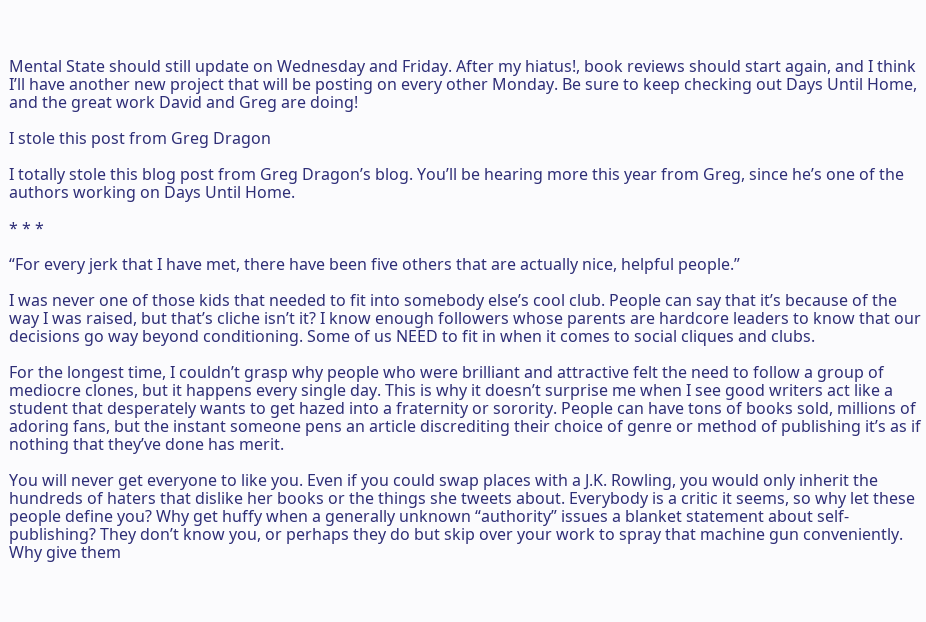Mental State should still update on Wednesday and Friday. After my hiatus!, book reviews should start again, and I think I’ll have another new project that will be posting on every other Monday. Be sure to keep checking out Days Until Home, and the great work David and Greg are doing!

I stole this post from Greg Dragon

I totally stole this blog post from Greg Dragon’s blog. You’ll be hearing more this year from Greg, since he’s one of the authors working on Days Until Home.

* * *

“For every jerk that I have met, there have been five others that are actually nice, helpful people.”

I was never one of those kids that needed to fit into somebody else’s cool club. People can say that it’s because of the way I was raised, but that’s cliche isn’t it? I know enough followers whose parents are hardcore leaders to know that our decisions go way beyond conditioning. Some of us NEED to fit in when it comes to social cliques and clubs.

For the longest time, I couldn’t grasp why people who were brilliant and attractive felt the need to follow a group of mediocre clones, but it happens every single day. This is why it doesn’t surprise me when I see good writers act like a student that desperately wants to get hazed into a fraternity or sorority. People can have tons of books sold, millions of adoring fans, but the instant someone pens an article discrediting their choice of genre or method of publishing it’s as if nothing that they’ve done has merit.

You will never get everyone to like you. Even if you could swap places with a J.K. Rowling, you would only inherit the hundreds of haters that dislike her books or the things she tweets about. Everybody is a critic it seems, so why let these people define you? Why get huffy when a generally unknown “authority” issues a blanket statement about self-publishing? They don’t know you, or perhaps they do but skip over your work to spray that machine gun conveniently. Why give them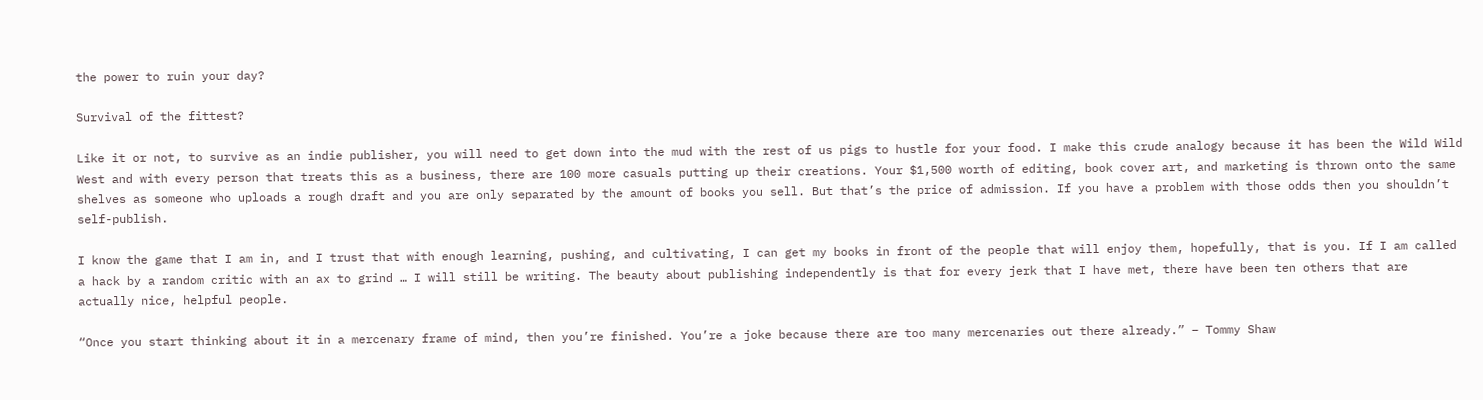the power to ruin your day?

Survival of the fittest?

Like it or not, to survive as an indie publisher, you will need to get down into the mud with the rest of us pigs to hustle for your food. I make this crude analogy because it has been the Wild Wild West and with every person that treats this as a business, there are 100 more casuals putting up their creations. Your $1,500 worth of editing, book cover art, and marketing is thrown onto the same shelves as someone who uploads a rough draft and you are only separated by the amount of books you sell. But that’s the price of admission. If you have a problem with those odds then you shouldn’t self-publish.

I know the game that I am in, and I trust that with enough learning, pushing, and cultivating, I can get my books in front of the people that will enjoy them, hopefully, that is you. If I am called a hack by a random critic with an ax to grind … I will still be writing. The beauty about publishing independently is that for every jerk that I have met, there have been ten others that are actually nice, helpful people.

“Once you start thinking about it in a mercenary frame of mind, then you’re finished. You’re a joke because there are too many mercenaries out there already.” – Tommy Shaw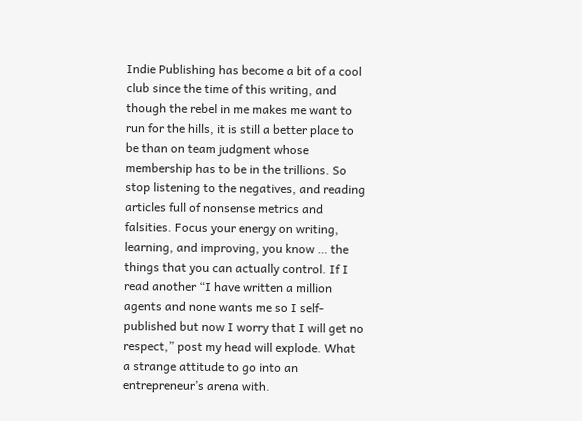Indie Publishing has become a bit of a cool club since the time of this writing, and though the rebel in me makes me want to run for the hills, it is still a better place to be than on team judgment whose membership has to be in the trillions. So stop listening to the negatives, and reading articles full of nonsense metrics and falsities. Focus your energy on writing, learning, and improving, you know … the things that you can actually control. If I read another “I have written a million agents and none wants me so I self-published but now I worry that I will get no respect,” post my head will explode. What a strange attitude to go into an entrepreneur’s arena with.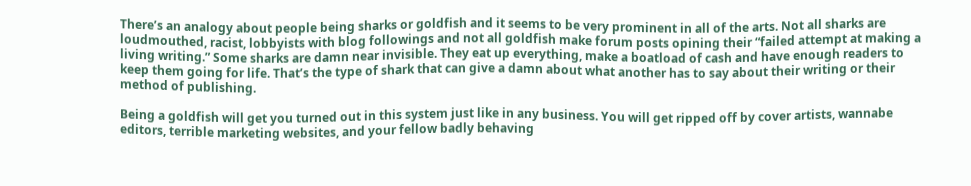There’s an analogy about people being sharks or goldfish and it seems to be very prominent in all of the arts. Not all sharks are loudmouthed, racist, lobbyists with blog followings and not all goldfish make forum posts opining their “failed attempt at making a living writing.” Some sharks are damn near invisible. They eat up everything, make a boatload of cash and have enough readers to keep them going for life. That’s the type of shark that can give a damn about what another has to say about their writing or their method of publishing.

Being a goldfish will get you turned out in this system just like in any business. You will get ripped off by cover artists, wannabe editors, terrible marketing websites, and your fellow badly behaving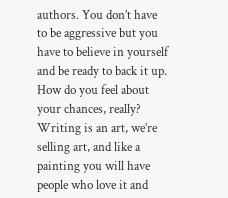authors. You don’t have to be aggressive but you have to believe in yourself and be ready to back it up. How do you feel about your chances, really? Writing is an art, we’re selling art, and like a painting you will have people who love it and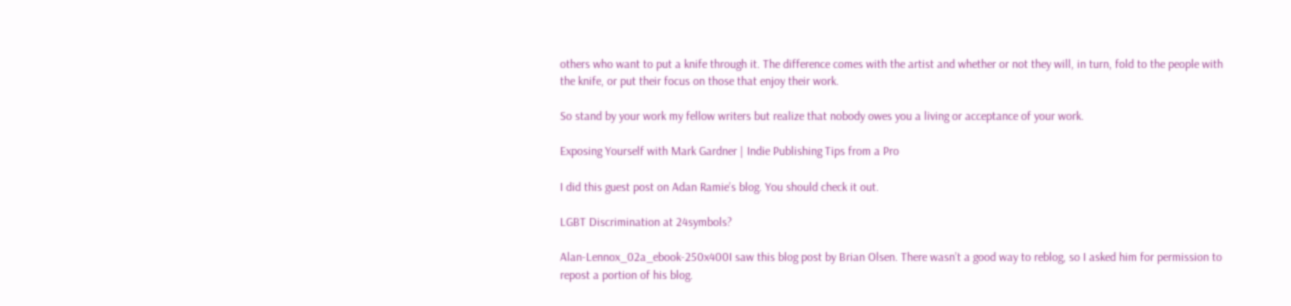others who want to put a knife through it. The difference comes with the artist and whether or not they will, in turn, fold to the people with the knife, or put their focus on those that enjoy their work.

So stand by your work my fellow writers but realize that nobody owes you a living or acceptance of your work.

Exposing Yourself with Mark Gardner | Indie Publishing Tips from a Pro

I did this guest post on Adan Ramie’s blog. You should check it out.

LGBT Discrimination at 24symbols?

Alan-Lennox_02a_ebook-250x400I saw this blog post by Brian Olsen. There wasn’t a good way to reblog, so I asked him for permission to repost a portion of his blog.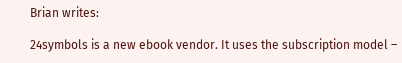Brian writes:

24symbols is a new ebook vendor. It uses the subscription model –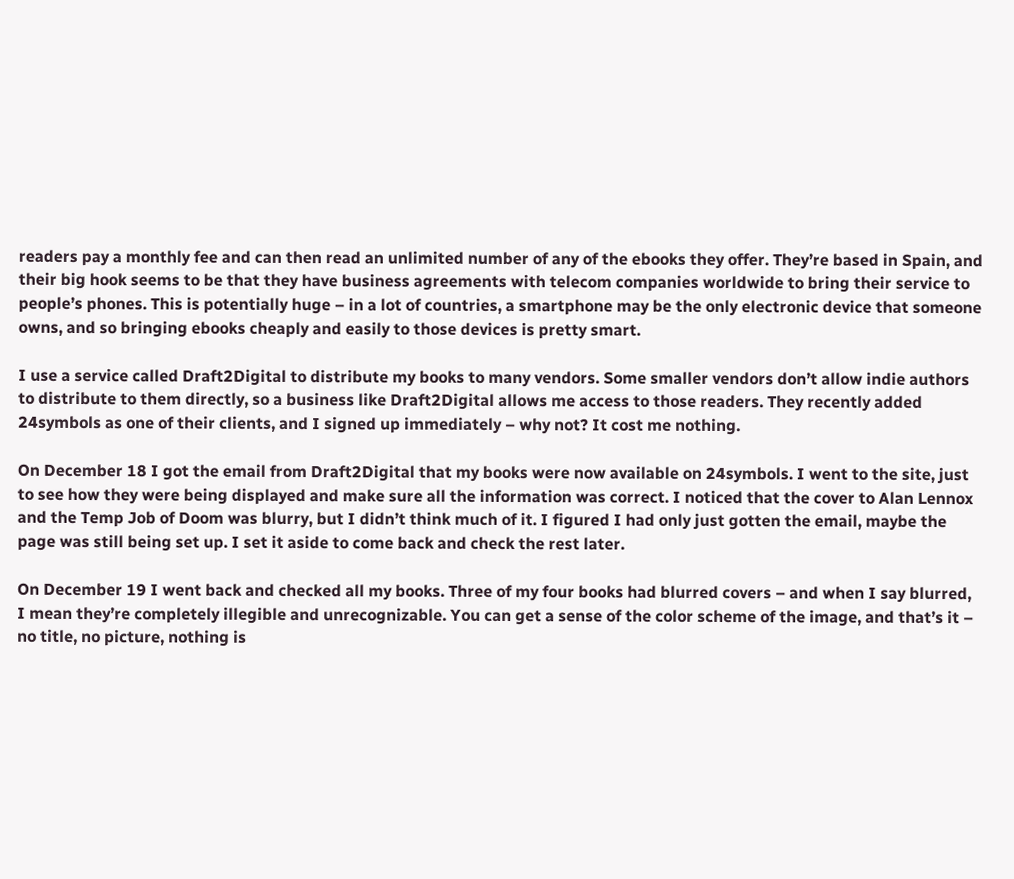readers pay a monthly fee and can then read an unlimited number of any of the ebooks they offer. They’re based in Spain, and their big hook seems to be that they have business agreements with telecom companies worldwide to bring their service to people’s phones. This is potentially huge – in a lot of countries, a smartphone may be the only electronic device that someone owns, and so bringing ebooks cheaply and easily to those devices is pretty smart.

I use a service called Draft2Digital to distribute my books to many vendors. Some smaller vendors don’t allow indie authors to distribute to them directly, so a business like Draft2Digital allows me access to those readers. They recently added 24symbols as one of their clients, and I signed up immediately – why not? It cost me nothing.

On December 18 I got the email from Draft2Digital that my books were now available on 24symbols. I went to the site, just to see how they were being displayed and make sure all the information was correct. I noticed that the cover to Alan Lennox and the Temp Job of Doom was blurry, but I didn’t think much of it. I figured I had only just gotten the email, maybe the page was still being set up. I set it aside to come back and check the rest later.

On December 19 I went back and checked all my books. Three of my four books had blurred covers – and when I say blurred, I mean they’re completely illegible and unrecognizable. You can get a sense of the color scheme of the image, and that’s it – no title, no picture, nothing is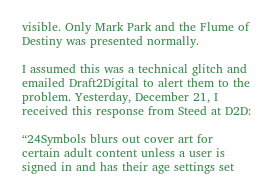visible. Only Mark Park and the Flume of Destiny was presented normally.

I assumed this was a technical glitch and emailed Draft2Digital to alert them to the problem. Yesterday, December 21, I received this response from Steed at D2D:

“24Symbols blurs out cover art for certain adult content unless a user is signed in and has their age settings set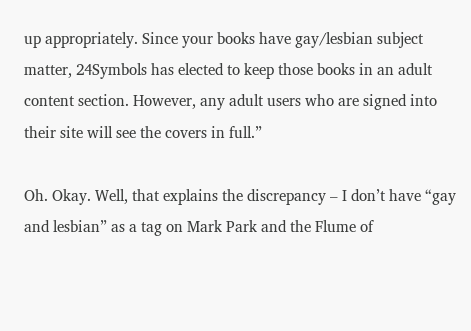up appropriately. Since your books have gay/lesbian subject matter, 24Symbols has elected to keep those books in an adult content section. However, any adult users who are signed into their site will see the covers in full.”

Oh. Okay. Well, that explains the discrepancy – I don’t have “gay and lesbian” as a tag on Mark Park and the Flume of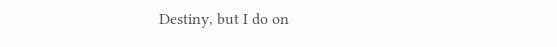Destiny, but I do on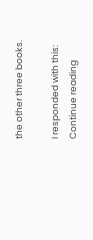the other three books.

I responded with this:
Continue reading